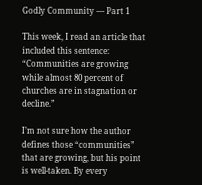Godly Community — Part 1

This week, I read an article that included this sentence: “Communities are growing while almost 80 percent of churches are in stagnation or decline.”

I’m not sure how the author defines those “communities” that are growing, but his point is well-taken. By every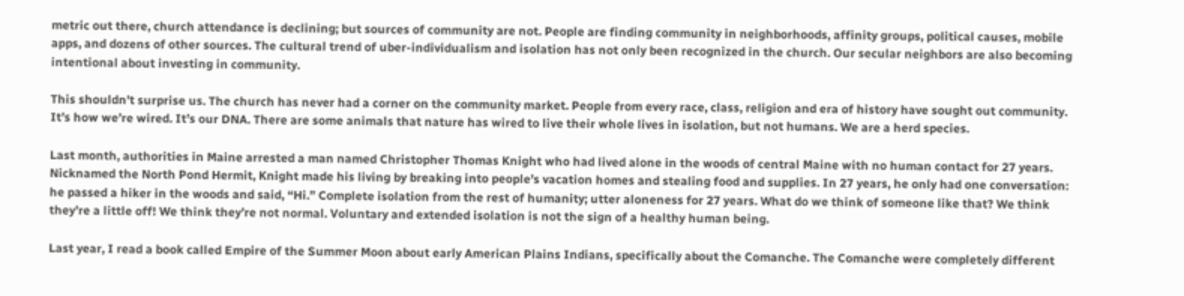metric out there, church attendance is declining; but sources of community are not. People are finding community in neighborhoods, affinity groups, political causes, mobile apps, and dozens of other sources. The cultural trend of uber-individualism and isolation has not only been recognized in the church. Our secular neighbors are also becoming intentional about investing in community.

This shouldn’t surprise us. The church has never had a corner on the community market. People from every race, class, religion and era of history have sought out community. It’s how we’re wired. It’s our DNA. There are some animals that nature has wired to live their whole lives in isolation, but not humans. We are a herd species.

Last month, authorities in Maine arrested a man named Christopher Thomas Knight who had lived alone in the woods of central Maine with no human contact for 27 years. Nicknamed the North Pond Hermit, Knight made his living by breaking into people’s vacation homes and stealing food and supplies. In 27 years, he only had one conversation: he passed a hiker in the woods and said, “Hi.” Complete isolation from the rest of humanity; utter aloneness for 27 years. What do we think of someone like that? We think they’re a little off! We think they’re not normal. Voluntary and extended isolation is not the sign of a healthy human being.

Last year, I read a book called Empire of the Summer Moon about early American Plains Indians, specifically about the Comanche. The Comanche were completely different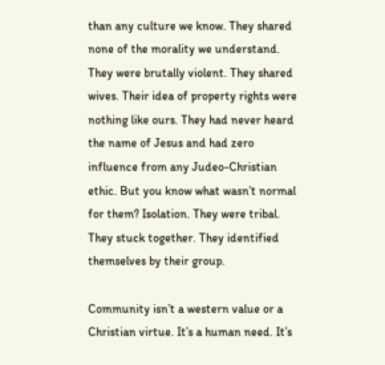than any culture we know. They shared none of the morality we understand. They were brutally violent. They shared wives. Their idea of property rights were nothing like ours. They had never heard the name of Jesus and had zero influence from any Judeo-Christian ethic. But you know what wasn’t normal for them? Isolation. They were tribal. They stuck together. They identified themselves by their group.

Community isn’t a western value or a Christian virtue. It’s a human need. It’s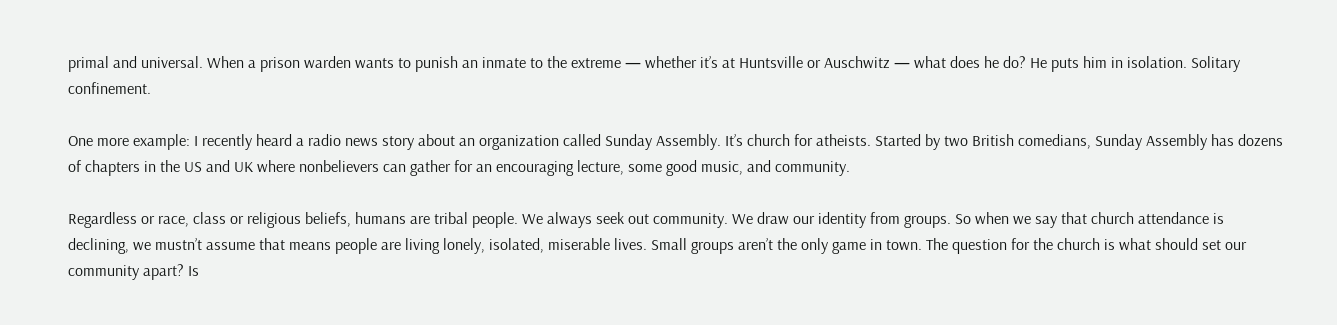primal and universal. When a prison warden wants to punish an inmate to the extreme — whether it’s at Huntsville or Auschwitz — what does he do? He puts him in isolation. Solitary confinement.

One more example: I recently heard a radio news story about an organization called Sunday Assembly. It’s church for atheists. Started by two British comedians, Sunday Assembly has dozens of chapters in the US and UK where nonbelievers can gather for an encouraging lecture, some good music, and community.

Regardless or race, class or religious beliefs, humans are tribal people. We always seek out community. We draw our identity from groups. So when we say that church attendance is declining, we mustn’t assume that means people are living lonely, isolated, miserable lives. Small groups aren’t the only game in town. The question for the church is what should set our community apart? Is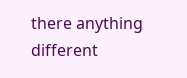there anything different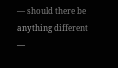— should there be anything different —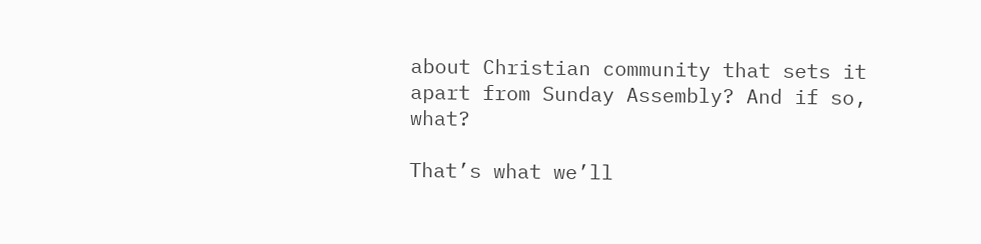about Christian community that sets it apart from Sunday Assembly? And if so, what?

That’s what we’ll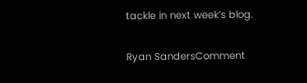tackle in next week’s blog.

Ryan SandersComment